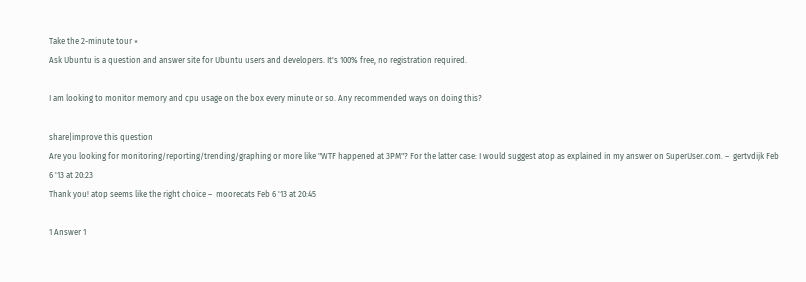Take the 2-minute tour ×
Ask Ubuntu is a question and answer site for Ubuntu users and developers. It's 100% free, no registration required.

I am looking to monitor memory and cpu usage on the box every minute or so. Any recommended ways on doing this?

share|improve this question
Are you looking for monitoring/reporting/trending/graphing or more like "WTF happened at 3PM"? For the latter case: I would suggest atop as explained in my answer on SuperUser.com. –  gertvdijk Feb 6 '13 at 20:23
Thank you! atop seems like the right choice –  moorecats Feb 6 '13 at 20:45

1 Answer 1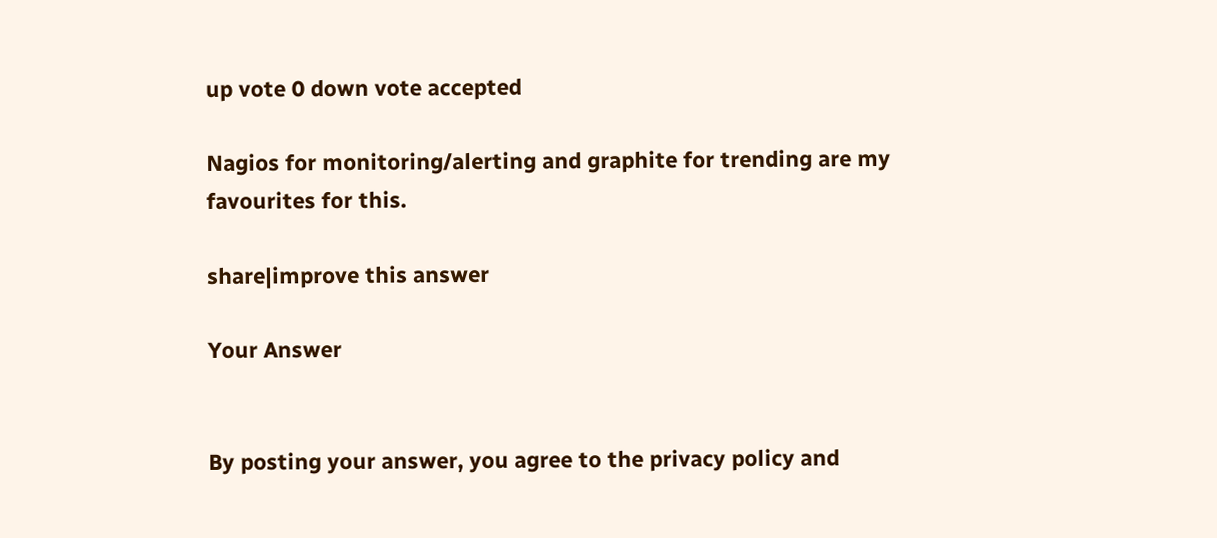up vote 0 down vote accepted

Nagios for monitoring/alerting and graphite for trending are my favourites for this.

share|improve this answer

Your Answer


By posting your answer, you agree to the privacy policy and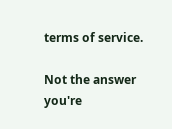terms of service.

Not the answer you're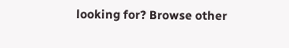looking for? Browse other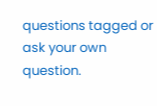questions tagged or ask your own question.